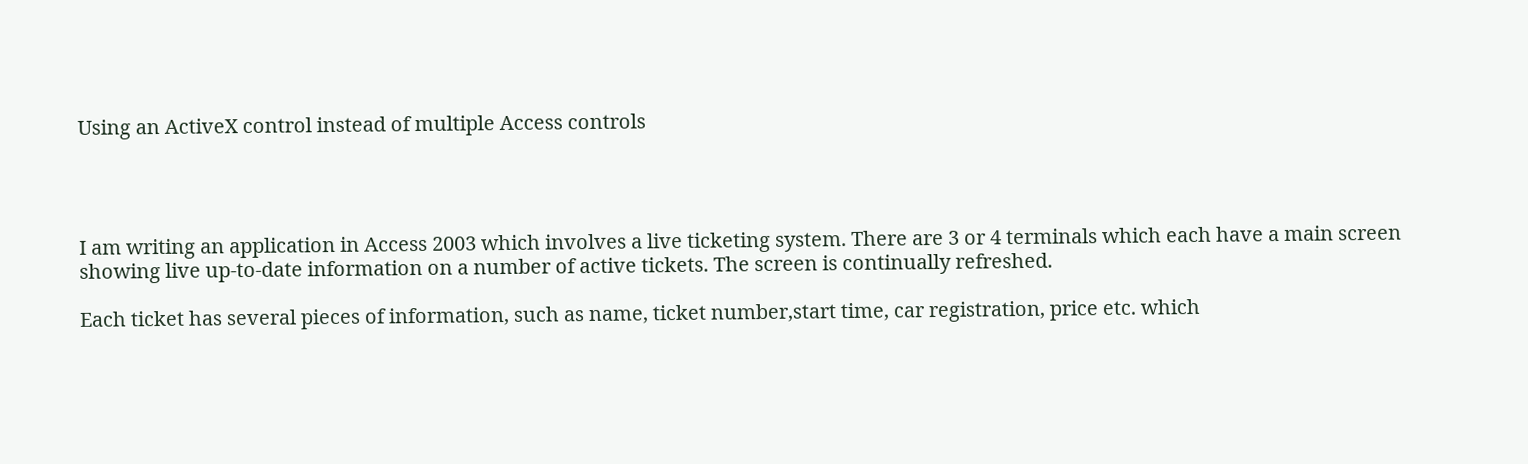Using an ActiveX control instead of multiple Access controls




I am writing an application in Access 2003 which involves a live ticketing system. There are 3 or 4 terminals which each have a main screen showing live up-to-date information on a number of active tickets. The screen is continually refreshed.

Each ticket has several pieces of information, such as name, ticket number,start time, car registration, price etc. which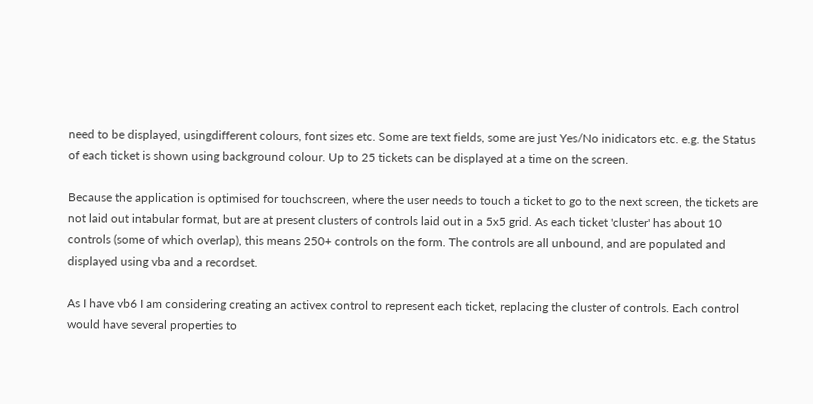need to be displayed, usingdifferent colours, font sizes etc. Some are text fields, some are just Yes/No inidicators etc. e.g. the Status of each ticket is shown using background colour. Up to 25 tickets can be displayed at a time on the screen.

Because the application is optimised for touchscreen, where the user needs to touch a ticket to go to the next screen, the tickets are not laid out intabular format, but are at present clusters of controls laid out in a 5x5 grid. As each ticket 'cluster' has about 10 controls (some of which overlap), this means 250+ controls on the form. The controls are all unbound, and are populated and displayed using vba and a recordset.

As I have vb6 I am considering creating an activex control to represent each ticket, replacing the cluster of controls. Each control would have several properties to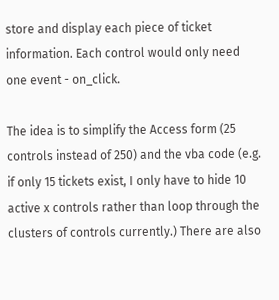store and display each piece of ticket information. Each control would only need one event - on_click.

The idea is to simplify the Access form (25 controls instead of 250) and the vba code (e.g. if only 15 tickets exist, I only have to hide 10 active x controls rather than loop through the clusters of controls currently.) There are also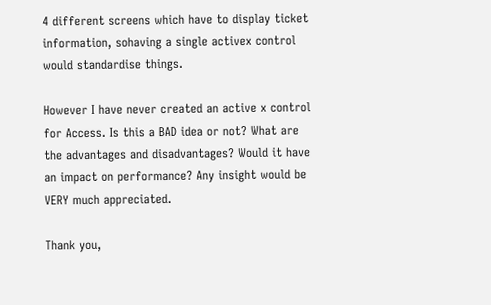4 different screens which have to display ticket information, sohaving a single activex control would standardise things.

However I have never created an active x control for Access. Is this a BAD idea or not? What are the advantages and disadvantages? Would it have an impact on performance? Any insight would be VERY much appreciated.

Thank you,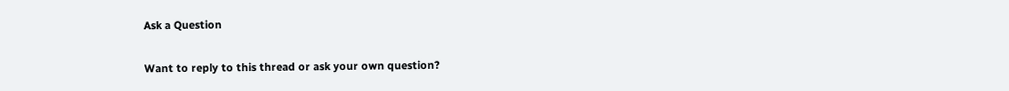Ask a Question

Want to reply to this thread or ask your own question?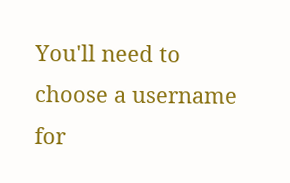You'll need to choose a username for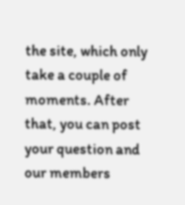the site, which only take a couple of moments. After that, you can post your question and our members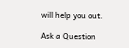will help you out.

Ask a Question